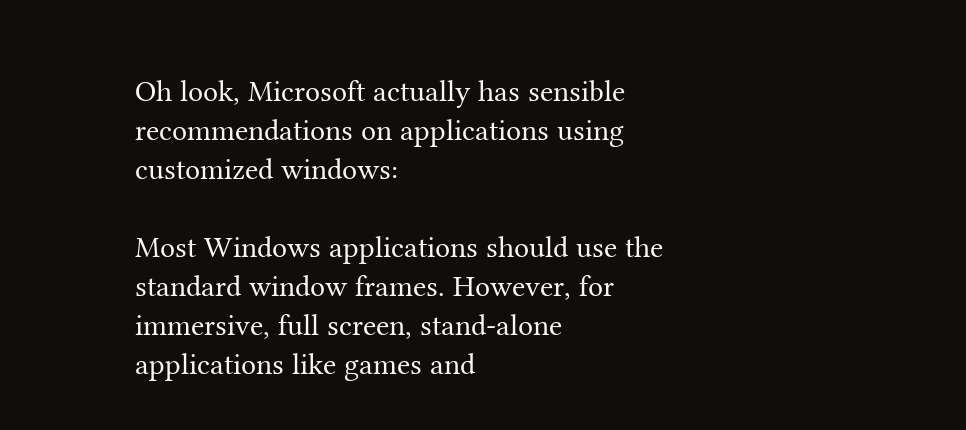Oh look, Microsoft actually has sensible recommendations on applications using customized windows:

Most Windows applications should use the standard window frames. However, for immersive, full screen, stand-alone applications like games and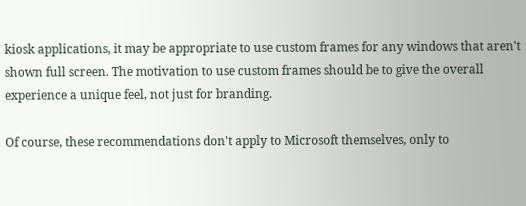kiosk applications, it may be appropriate to use custom frames for any windows that aren't shown full screen. The motivation to use custom frames should be to give the overall experience a unique feel, not just for branding.

Of course, these recommendations don't apply to Microsoft themselves, only to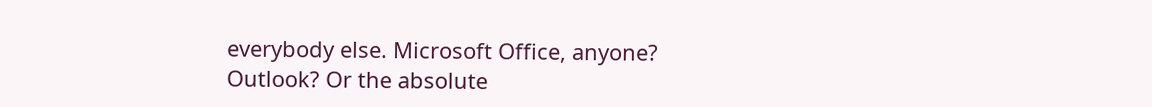everybody else. Microsoft Office, anyone? Outlook? Or the absolute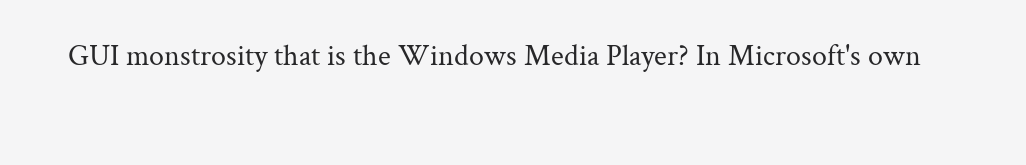GUI monstrosity that is the Windows Media Player? In Microsoft's own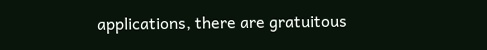applications, there are gratuitous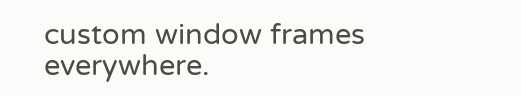custom window frames everywhere.